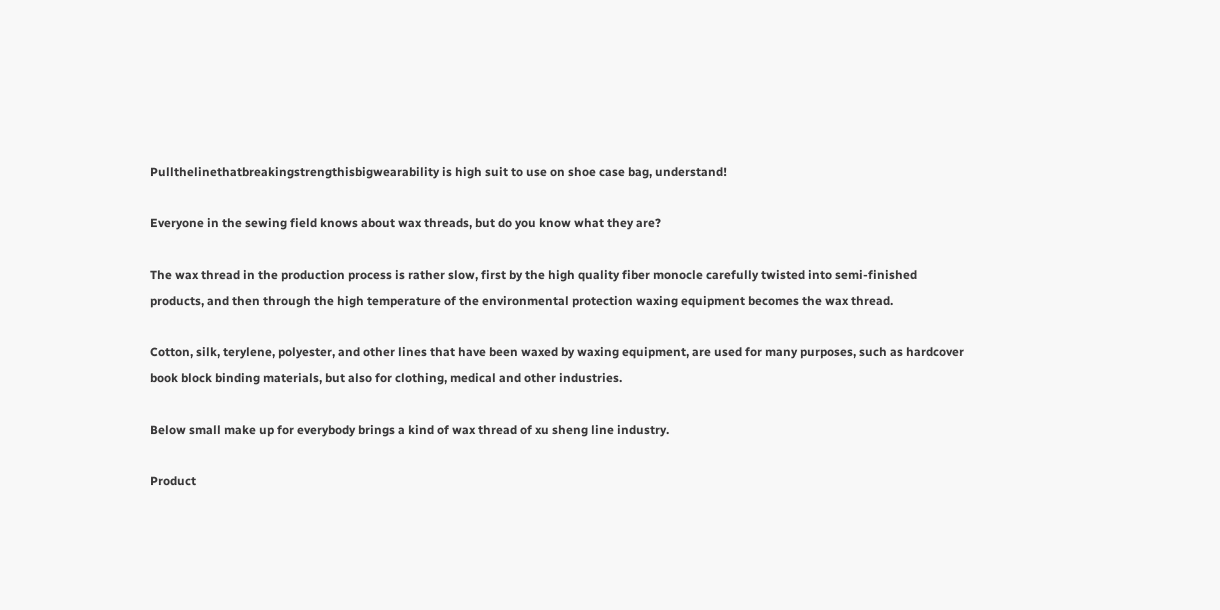Pullthelinethatbreakingstrengthisbigwearability is high suit to use on shoe case bag, understand!

Everyone in the sewing field knows about wax threads, but do you know what they are?

The wax thread in the production process is rather slow, first by the high quality fiber monocle carefully twisted into semi-finished products, and then through the high temperature of the environmental protection waxing equipment becomes the wax thread.

Cotton, silk, terylene, polyester, and other lines that have been waxed by waxing equipment, are used for many purposes, such as hardcover book block binding materials, but also for clothing, medical and other industries.

Below small make up for everybody brings a kind of wax thread of xu sheng line industry.

Product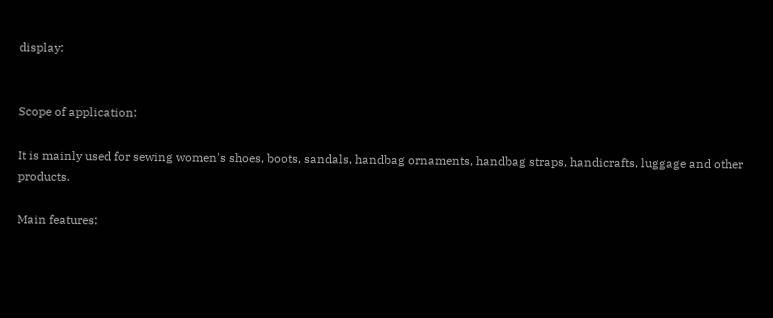display:


Scope of application:

It is mainly used for sewing women's shoes, boots, sandals, handbag ornaments, handbag straps, handicrafts, luggage and other products.

Main features: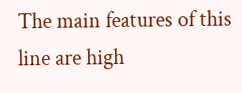The main features of this line are high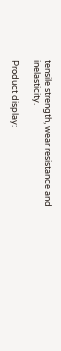tensile strength, wear resistance and inelasticity.

Product display: